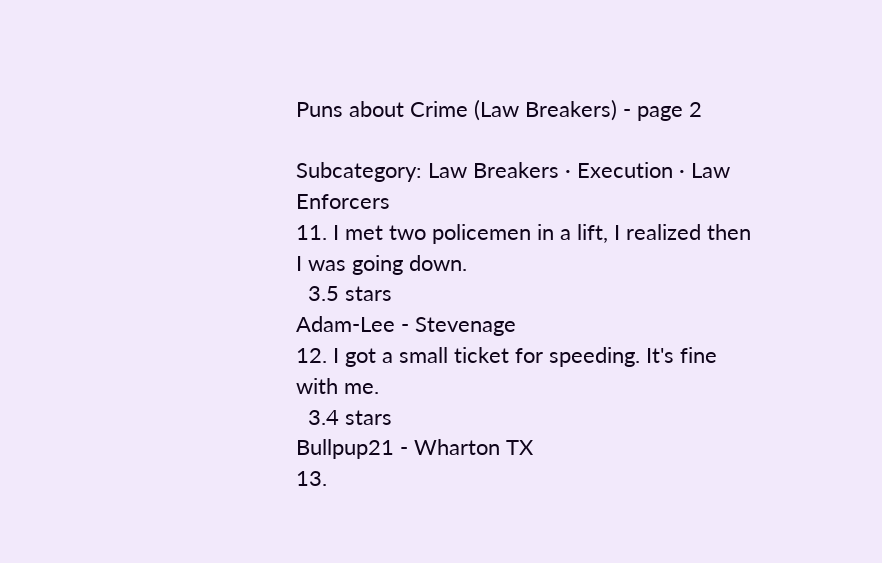Puns about Crime (Law Breakers) - page 2

Subcategory: Law Breakers · Execution · Law Enforcers
11. I met two policemen in a lift, I realized then I was going down.
  3.5 stars
Adam-Lee - Stevenage
12. I got a small ticket for speeding. It's fine with me.
  3.4 stars
Bullpup21 - Wharton TX
13.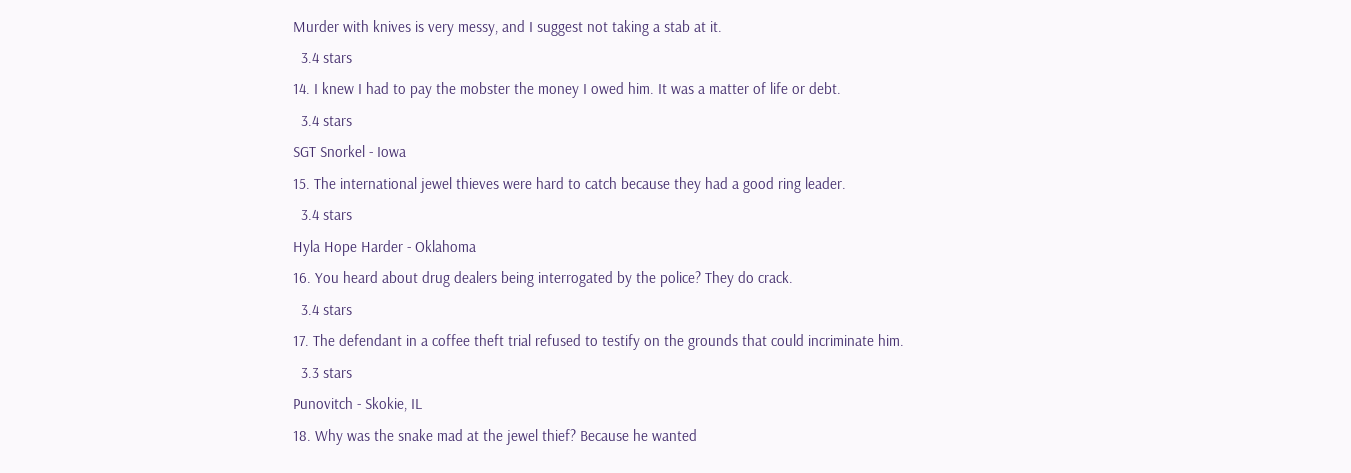Murder with knives is very messy, and I suggest not taking a stab at it.
  3.4 stars
14. I knew I had to pay the mobster the money I owed him. It was a matter of life or debt.
  3.4 stars
SGT Snorkel - Iowa
15. The international jewel thieves were hard to catch because they had a good ring leader.
  3.4 stars
Hyla Hope Harder - Oklahoma
16. You heard about drug dealers being interrogated by the police? They do crack.
  3.4 stars
17. The defendant in a coffee theft trial refused to testify on the grounds that could incriminate him.
  3.3 stars
Punovitch - Skokie, IL
18. Why was the snake mad at the jewel thief? Because he wanted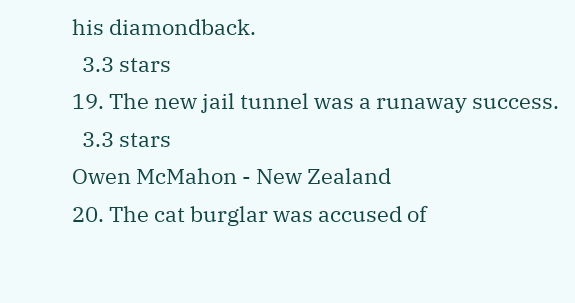his diamondback.
  3.3 stars
19. The new jail tunnel was a runaway success.
  3.3 stars
Owen McMahon - New Zealand
20. The cat burglar was accused of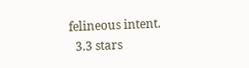felineous intent.
  3.3 stars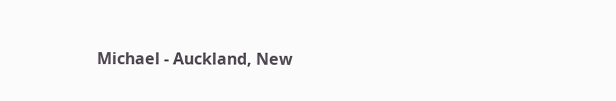Michael - Auckland, New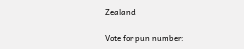Zealand

Vote for pun number: